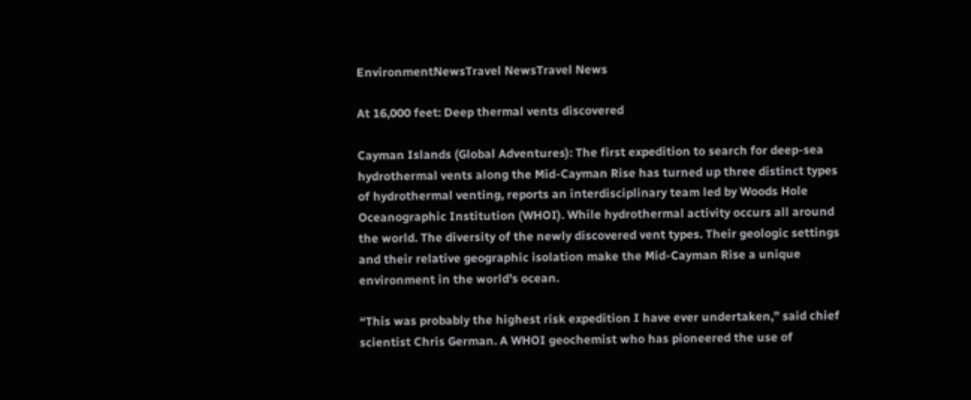EnvironmentNewsTravel NewsTravel News

At 16,000 feet: Deep thermal vents discovered

Cayman Islands (Global Adventures): The first expedition to search for deep-sea hydrothermal vents along the Mid-Cayman Rise has turned up three distinct types of hydrothermal venting, reports an interdisciplinary team led by Woods Hole Oceanographic Institution (WHOI). While hydrothermal activity occurs all around the world. The diversity of the newly discovered vent types. Their geologic settings and their relative geographic isolation make the Mid-Cayman Rise a unique environment in the world’s ocean.

“This was probably the highest risk expedition I have ever undertaken,” said chief scientist Chris German. A WHOI geochemist who has pioneered the use of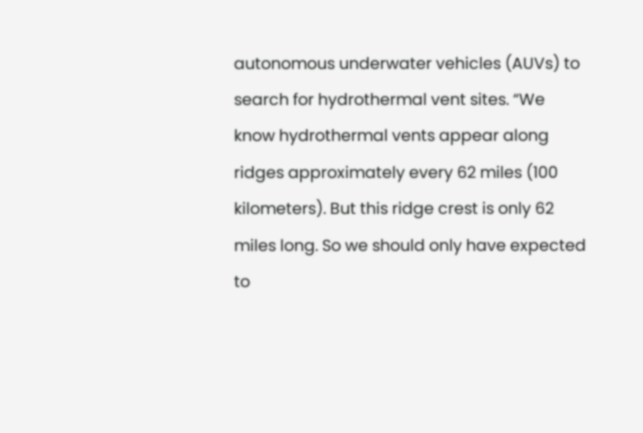autonomous underwater vehicles (AUVs) to search for hydrothermal vent sites. “We know hydrothermal vents appear along ridges approximately every 62 miles (100 kilometers). But this ridge crest is only 62 miles long. So we should only have expected to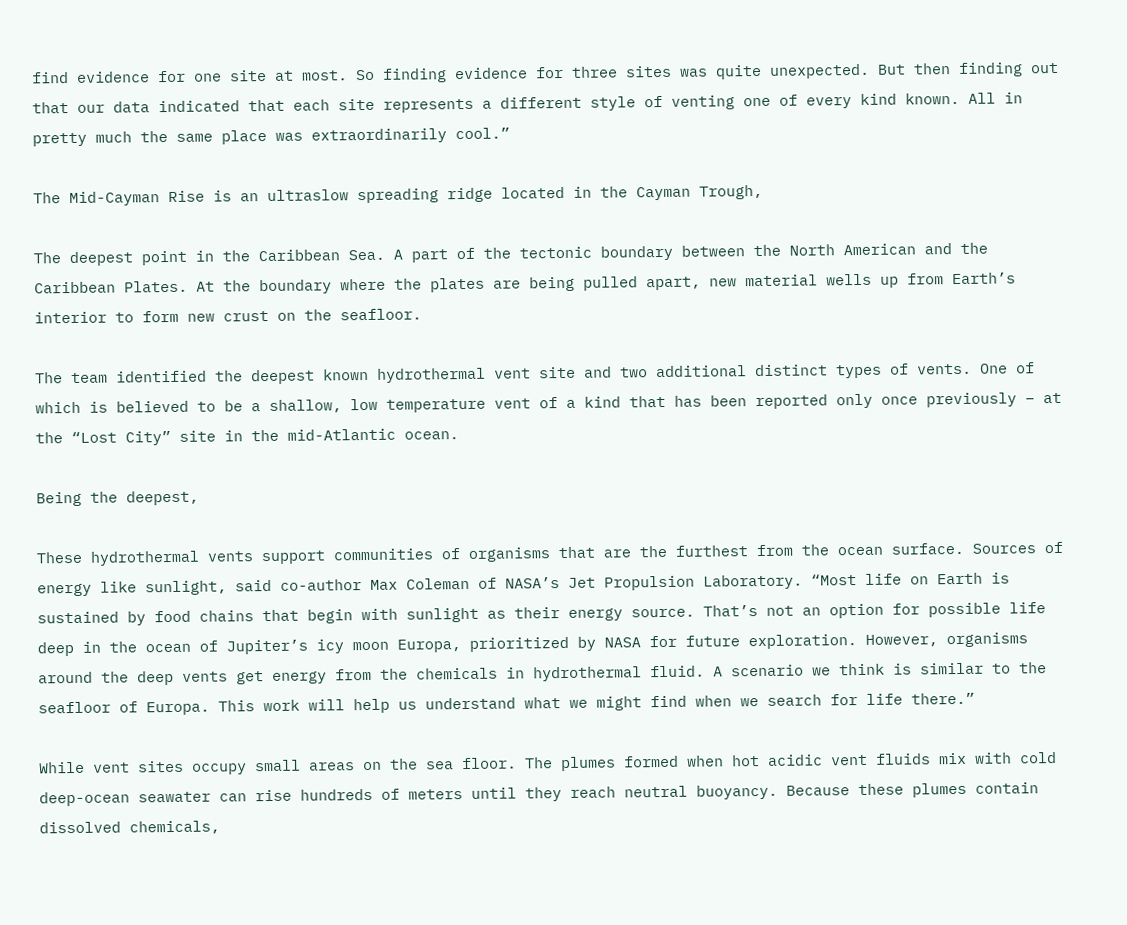find evidence for one site at most. So finding evidence for three sites was quite unexpected. But then finding out that our data indicated that each site represents a different style of venting one of every kind known. All in pretty much the same place was extraordinarily cool.”

The Mid-Cayman Rise is an ultraslow spreading ridge located in the Cayman Trough,

The deepest point in the Caribbean Sea. A part of the tectonic boundary between the North American and the Caribbean Plates. At the boundary where the plates are being pulled apart, new material wells up from Earth’s interior to form new crust on the seafloor.

The team identified the deepest known hydrothermal vent site and two additional distinct types of vents. One of which is believed to be a shallow, low temperature vent of a kind that has been reported only once previously – at the “Lost City” site in the mid-Atlantic ocean.

Being the deepest,

These hydrothermal vents support communities of organisms that are the furthest from the ocean surface. Sources of energy like sunlight, said co-author Max Coleman of NASA’s Jet Propulsion Laboratory. “Most life on Earth is sustained by food chains that begin with sunlight as their energy source. That’s not an option for possible life deep in the ocean of Jupiter’s icy moon Europa, prioritized by NASA for future exploration. However, organisms around the deep vents get energy from the chemicals in hydrothermal fluid. A scenario we think is similar to the seafloor of Europa. This work will help us understand what we might find when we search for life there.”

While vent sites occupy small areas on the sea floor. The plumes formed when hot acidic vent fluids mix with cold deep-ocean seawater can rise hundreds of meters until they reach neutral buoyancy. Because these plumes contain dissolved chemicals,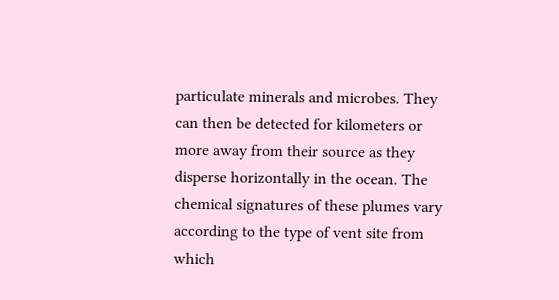particulate minerals and microbes. They can then be detected for kilometers or more away from their source as they disperse horizontally in the ocean. The chemical signatures of these plumes vary according to the type of vent site from which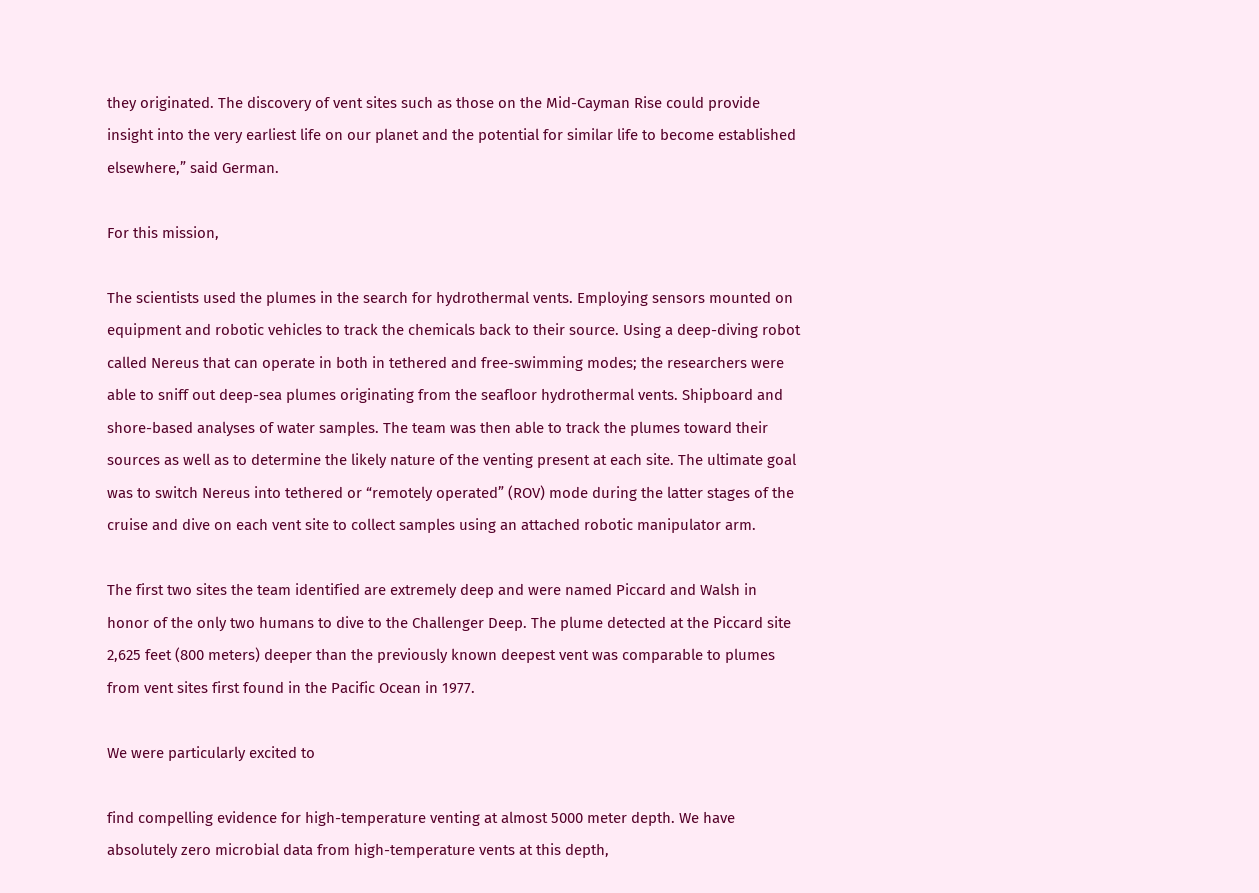they originated. The discovery of vent sites such as those on the Mid-Cayman Rise could provide insight into the very earliest life on our planet and the potential for similar life to become established elsewhere,” said German.

For this mission,

The scientists used the plumes in the search for hydrothermal vents. Employing sensors mounted on equipment and robotic vehicles to track the chemicals back to their source. Using a deep-diving robot called Nereus that can operate in both in tethered and free-swimming modes; the researchers were able to sniff out deep-sea plumes originating from the seafloor hydrothermal vents. Shipboard and shore-based analyses of water samples. The team was then able to track the plumes toward their sources as well as to determine the likely nature of the venting present at each site. The ultimate goal was to switch Nereus into tethered or “remotely operated” (ROV) mode during the latter stages of the cruise and dive on each vent site to collect samples using an attached robotic manipulator arm.

The first two sites the team identified are extremely deep and were named Piccard and Walsh in honor of the only two humans to dive to the Challenger Deep. The plume detected at the Piccard site 2,625 feet (800 meters) deeper than the previously known deepest vent was comparable to plumes from vent sites first found in the Pacific Ocean in 1977.

We were particularly excited to

find compelling evidence for high-temperature venting at almost 5000 meter depth. We have absolutely zero microbial data from high-temperature vents at this depth,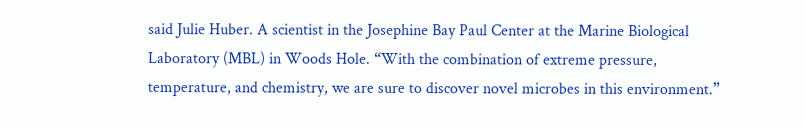said Julie Huber. A scientist in the Josephine Bay Paul Center at the Marine Biological Laboratory (MBL) in Woods Hole. “With the combination of extreme pressure, temperature, and chemistry, we are sure to discover novel microbes in this environment.”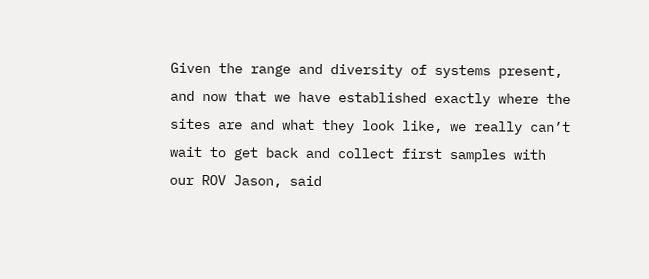Given the range and diversity of systems present, and now that we have established exactly where the sites are and what they look like, we really can’t wait to get back and collect first samples with our ROV Jason, said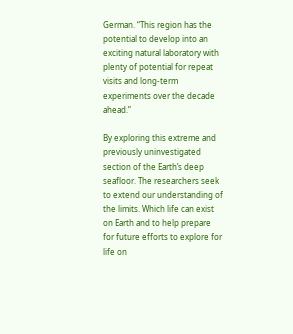German. “This region has the potential to develop into an exciting natural laboratory with plenty of potential for repeat visits and long-term experiments over the decade ahead.”

By exploring this extreme and previously uninvestigated section of the Earth’s deep seafloor. The researchers seek to extend our understanding of the limits. Which life can exist on Earth and to help prepare for future efforts to explore for life on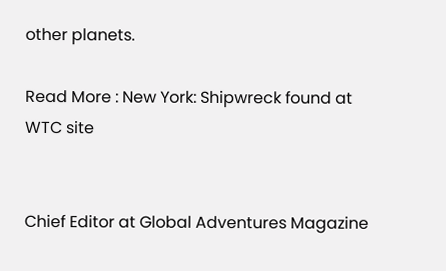other planets.

Read More : New York: Shipwreck found at WTC site


Chief Editor at Global Adventures Magazine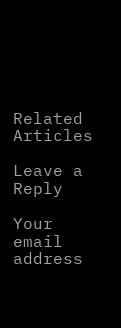Related Articles

Leave a Reply

Your email address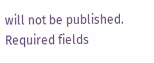will not be published. Required fields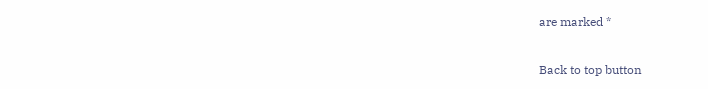are marked *

Back to top button